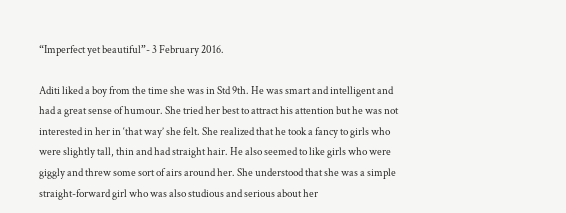“Imperfect yet beautiful”- 3 February 2016.

Aditi liked a boy from the time she was in Std 9th. He was smart and intelligent and had a great sense of humour. She tried her best to attract his attention but he was not interested in her in ‘that way’ she felt. She realized that he took a fancy to girls who were slightly tall, thin and had straight hair. He also seemed to like girls who were giggly and threw some sort of airs around her. She understood that she was a simple straight-forward girl who was also studious and serious about her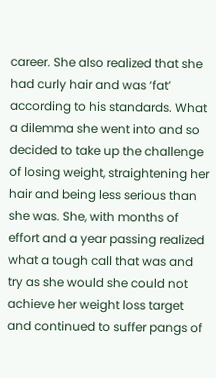career. She also realized that she had curly hair and was ‘fat’ according to his standards. What a dilemma she went into and so decided to take up the challenge of losing weight, straightening her hair and being less serious than she was. She, with months of effort and a year passing realized what a tough call that was and try as she would she could not achieve her weight loss target and continued to suffer pangs of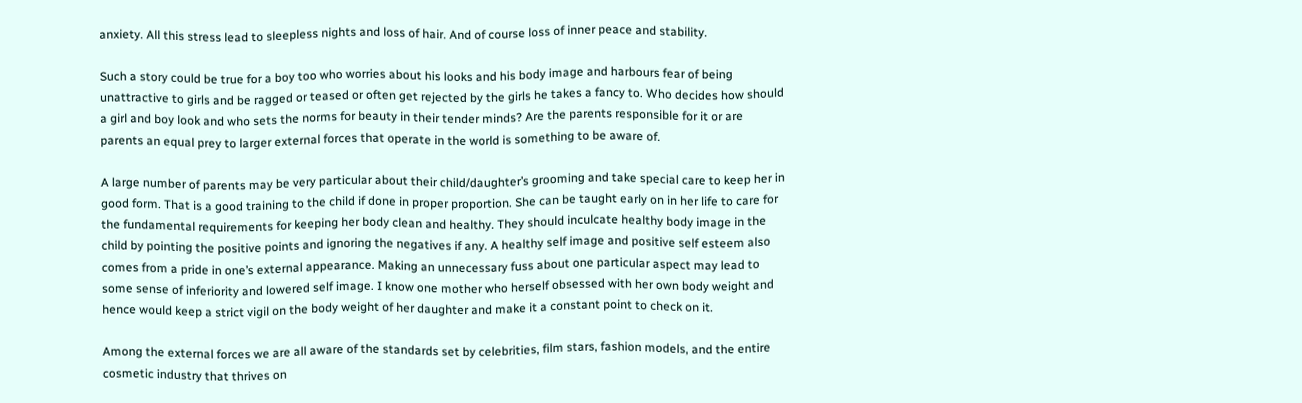anxiety. All this stress lead to sleepless nights and loss of hair. And of course loss of inner peace and stability.

Such a story could be true for a boy too who worries about his looks and his body image and harbours fear of being unattractive to girls and be ragged or teased or often get rejected by the girls he takes a fancy to. Who decides how should a girl and boy look and who sets the norms for beauty in their tender minds? Are the parents responsible for it or are parents an equal prey to larger external forces that operate in the world is something to be aware of.

A large number of parents may be very particular about their child/daughter’s grooming and take special care to keep her in good form. That is a good training to the child if done in proper proportion. She can be taught early on in her life to care for the fundamental requirements for keeping her body clean and healthy. They should inculcate healthy body image in the child by pointing the positive points and ignoring the negatives if any. A healthy self image and positive self esteem also comes from a pride in one’s external appearance. Making an unnecessary fuss about one particular aspect may lead to some sense of inferiority and lowered self image. I know one mother who herself obsessed with her own body weight and hence would keep a strict vigil on the body weight of her daughter and make it a constant point to check on it.

Among the external forces we are all aware of the standards set by celebrities, film stars, fashion models, and the entire cosmetic industry that thrives on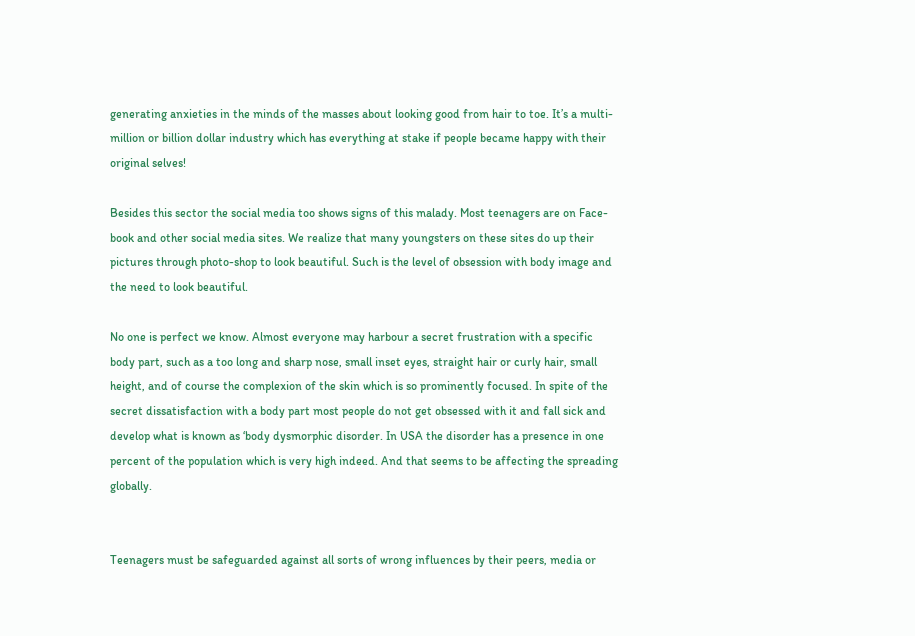generating anxieties in the minds of the masses about looking good from hair to toe. It’s a multi-million or billion dollar industry which has everything at stake if people became happy with their original selves!

Besides this sector the social media too shows signs of this malady. Most teenagers are on Face-book and other social media sites. We realize that many youngsters on these sites do up their pictures through photo-shop to look beautiful. Such is the level of obsession with body image and the need to look beautiful.

No one is perfect we know. Almost everyone may harbour a secret frustration with a specific body part, such as a too long and sharp nose, small inset eyes, straight hair or curly hair, small height, and of course the complexion of the skin which is so prominently focused. In spite of the secret dissatisfaction with a body part most people do not get obsessed with it and fall sick and develop what is known as ‘body dysmorphic disorder. In USA the disorder has a presence in one percent of the population which is very high indeed. And that seems to be affecting the spreading globally.


Teenagers must be safeguarded against all sorts of wrong influences by their peers, media or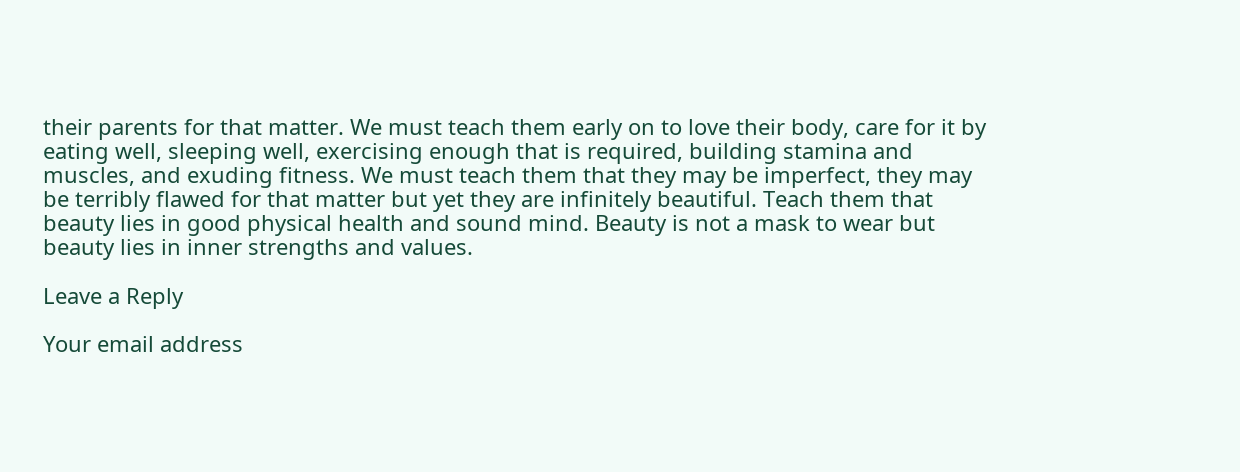their parents for that matter. We must teach them early on to love their body, care for it by eating well, sleeping well, exercising enough that is required, building stamina and muscles, and exuding fitness. We must teach them that they may be imperfect, they may be terribly flawed for that matter but yet they are infinitely beautiful. Teach them that beauty lies in good physical health and sound mind. Beauty is not a mask to wear but beauty lies in inner strengths and values.

Leave a Reply

Your email address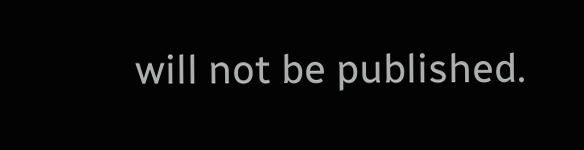will not be published.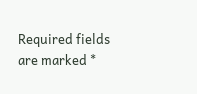Required fields are marked *